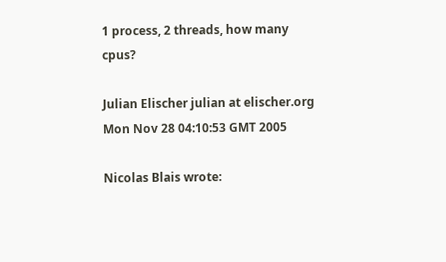1 process, 2 threads, how many cpus?

Julian Elischer julian at elischer.org
Mon Nov 28 04:10:53 GMT 2005

Nicolas Blais wrote: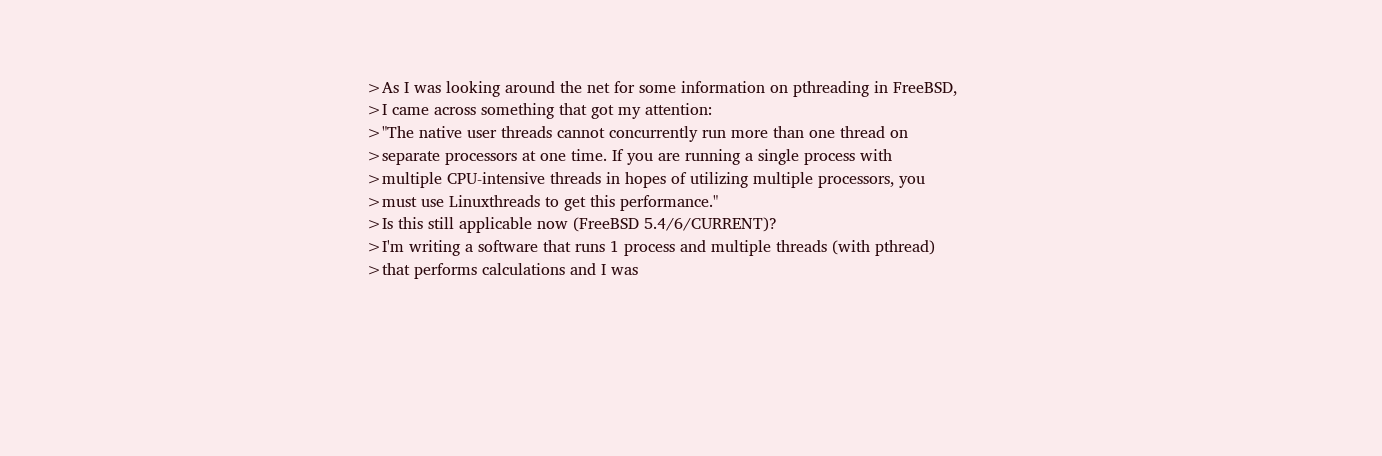>As I was looking around the net for some information on pthreading in FreeBSD,
>I came across something that got my attention:
>"The native user threads cannot concurrently run more than one thread on
>separate processors at one time. If you are running a single process with
>multiple CPU-intensive threads in hopes of utilizing multiple processors, you
>must use Linuxthreads to get this performance."
>Is this still applicable now (FreeBSD 5.4/6/CURRENT)?
>I'm writing a software that runs 1 process and multiple threads (with pthread)
>that performs calculations and I was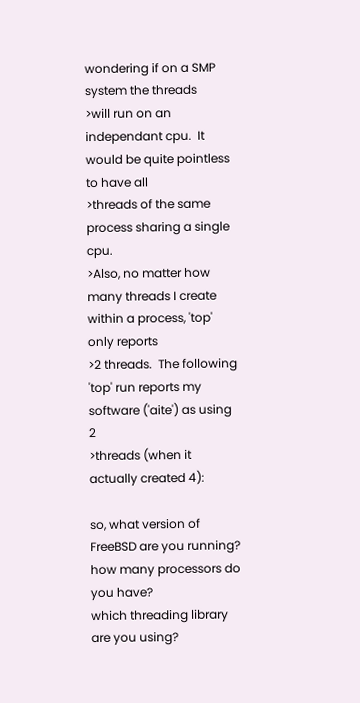wondering if on a SMP system the threads
>will run on an independant cpu.  It would be quite pointless to have all
>threads of the same process sharing a single cpu.
>Also, no matter how many threads I create within a process, 'top' only reports
>2 threads.  The following 'top' run reports my software ('aite') as using 2
>threads (when it actually created 4):

so, what version of FreeBSD are you running?
how many processors do you have?
which threading library are you using?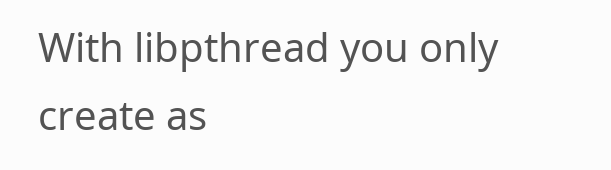With libpthread you only create as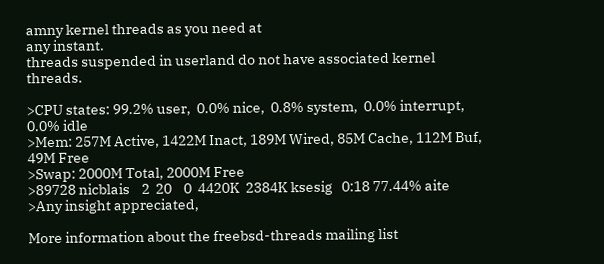amny kernel threads as you need at
any instant.
threads suspended in userland do not have associated kernel threads.

>CPU states: 99.2% user,  0.0% nice,  0.8% system,  0.0% interrupt,  0.0% idle
>Mem: 257M Active, 1422M Inact, 189M Wired, 85M Cache, 112M Buf, 49M Free
>Swap: 2000M Total, 2000M Free
>89728 nicblais    2  20    0  4420K  2384K ksesig   0:18 77.44% aite
>Any insight appreciated,

More information about the freebsd-threads mailing list